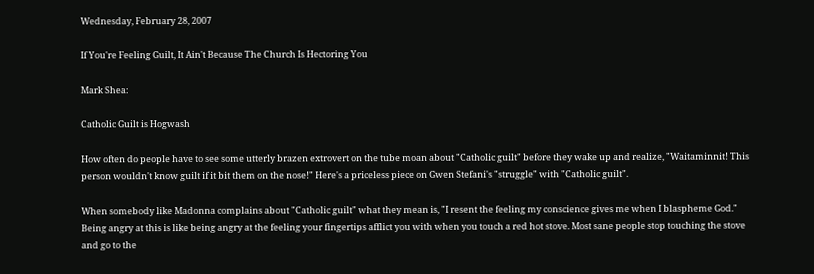Wednesday, February 28, 2007

If You're Feeling Guilt, It Ain't Because The Church Is Hectoring You

Mark Shea:

Catholic Guilt is Hogwash

How often do people have to see some utterly brazen extrovert on the tube moan about "Catholic guilt" before they wake up and realize, "Waitaminnit! This person wouldn't know guilt if it bit them on the nose!" Here's a priceless piece on Gwen Stefani's "struggle" with "Catholic guilt".

When somebody like Madonna complains about "Catholic guilt" what they mean is, "I resent the feeling my conscience gives me when I blaspheme God." Being angry at this is like being angry at the feeling your fingertips afflict you with when you touch a red hot stove. Most sane people stop touching the stove and go to the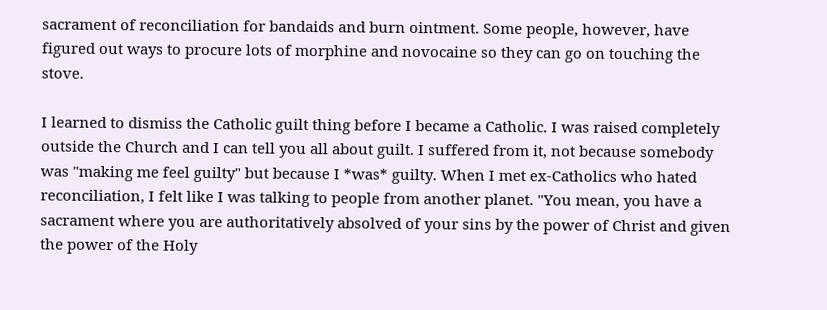sacrament of reconciliation for bandaids and burn ointment. Some people, however, have figured out ways to procure lots of morphine and novocaine so they can go on touching the stove.

I learned to dismiss the Catholic guilt thing before I became a Catholic. I was raised completely outside the Church and I can tell you all about guilt. I suffered from it, not because somebody was "making me feel guilty" but because I *was* guilty. When I met ex-Catholics who hated reconciliation, I felt like I was talking to people from another planet. "You mean, you have a sacrament where you are authoritatively absolved of your sins by the power of Christ and given the power of the Holy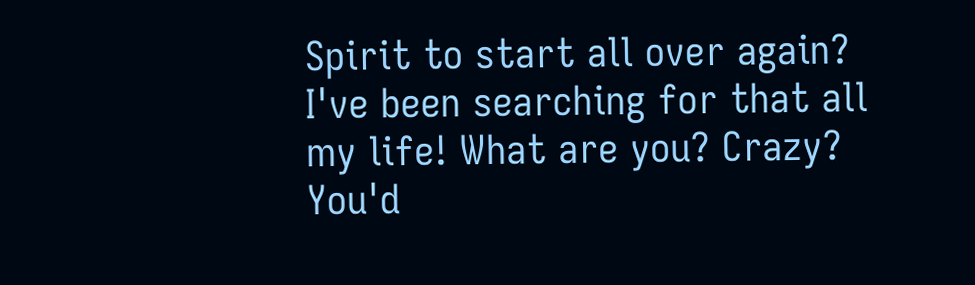Spirit to start all over again? I've been searching for that all my life! What are you? Crazy? You'd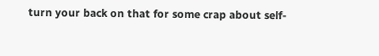turn your back on that for some crap about self-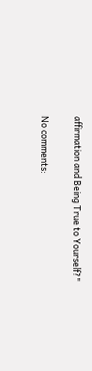affirmation and Being True to Yourself?"

No comments: